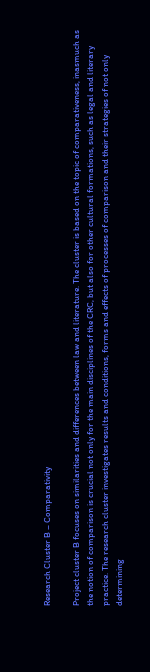Research Cluster B – Comparativity

Project cluster B focuses on similarities and differences between law and literature. The cluster is based on the topic of comparativeness, inasmuch as the notion of comparison is crucial not only for the main disciplines of the CRC, but also for other cultural formations, such as legal and literary practice. The research cluster investigates results and conditions, forms and effects of processes of comparison and their strategies of not only determining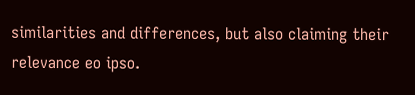similarities and differences, but also claiming their relevance eo ipso.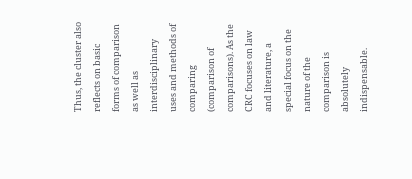Thus, the cluster also reflects on basic forms of comparison as well as interdisciplinary uses and methods of comparing (comparison of comparisons). As the CRC focuses on law and literature, a special focus on the nature of the comparison is absolutely indispensable.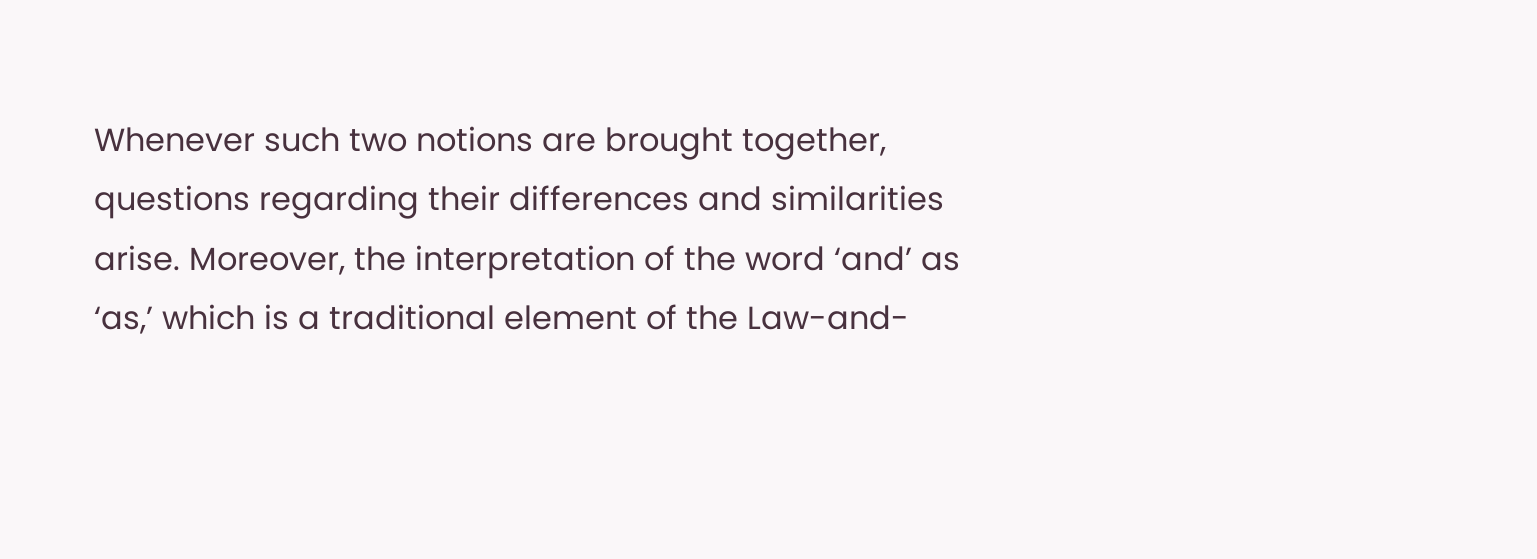Whenever such two notions are brought together, questions regarding their differences and similarities arise. Moreover, the interpretation of the word ‘and’ as ‘as,’ which is a traditional element of the Law-and-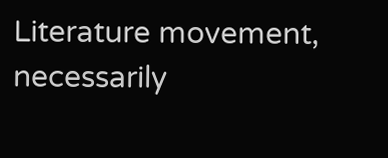Literature movement, necessarily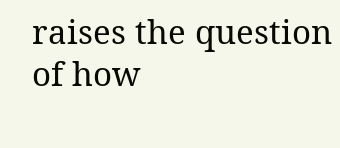raises the question of how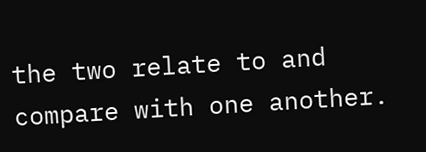the two relate to and compare with one another.